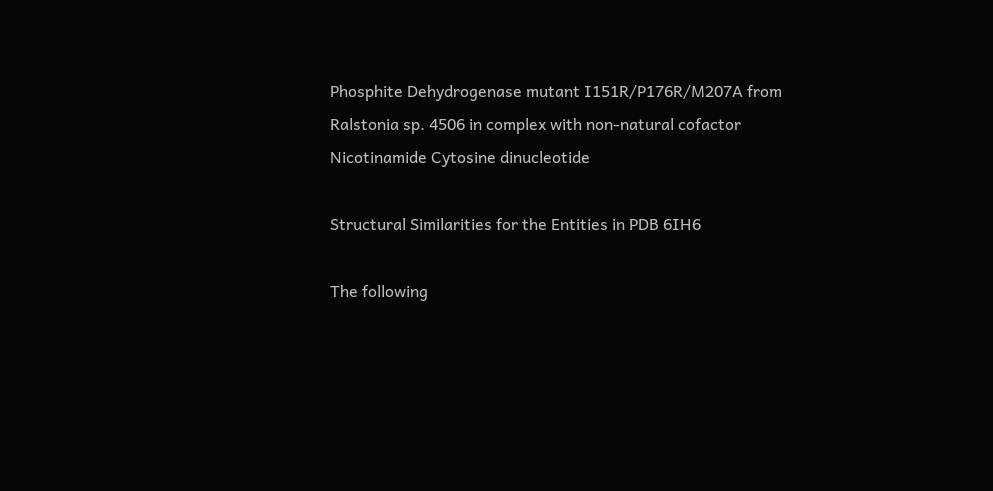Phosphite Dehydrogenase mutant I151R/P176R/M207A from Ralstonia sp. 4506 in complex with non-natural cofactor Nicotinamide Cytosine dinucleotide

Structural Similarities for the Entities in PDB 6IH6

The following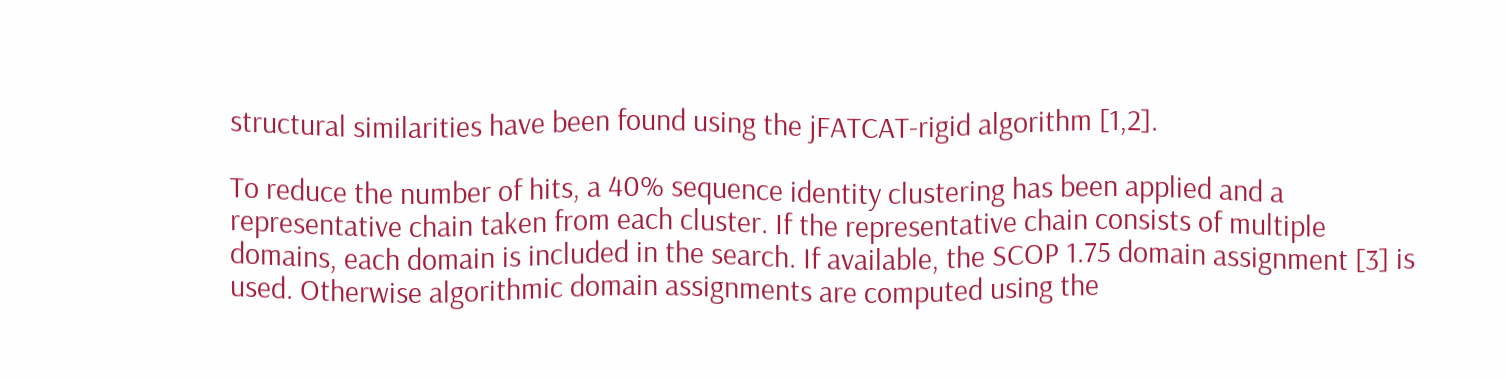structural similarities have been found using the jFATCAT-rigid algorithm [1,2].

To reduce the number of hits, a 40% sequence identity clustering has been applied and a representative chain taken from each cluster. If the representative chain consists of multiple domains, each domain is included in the search. If available, the SCOP 1.75 domain assignment [3] is used. Otherwise algorithmic domain assignments are computed using the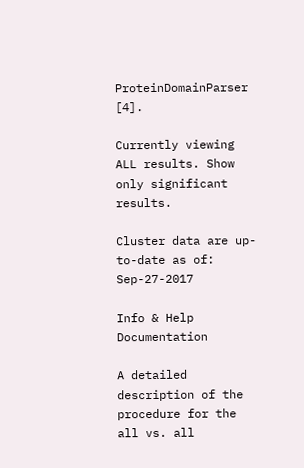ProteinDomainParser [4].

Currently viewing ALL results. Show only significant results.

Cluster data are up-to-date as of: Sep-27-2017

Info & Help Documentation

A detailed description of the procedure for the all vs. all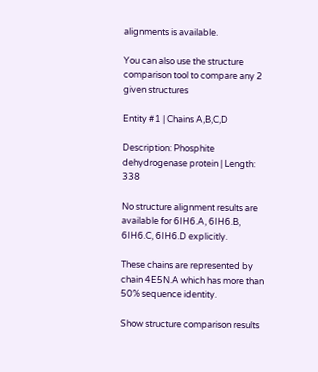alignments is available.

You can also use the structure comparison tool to compare any 2 given structures

Entity #1 | Chains A,B,C,D

Description: Phosphite dehydrogenase protein | Length: 338

No structure alignment results are available for 6IH6.A, 6IH6.B, 6IH6.C, 6IH6.D explicitly.

These chains are represented by chain 4E5N.A which has more than 50% sequence identity.

Show structure comparison results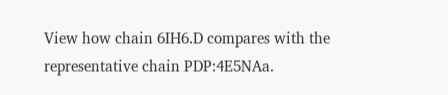View how chain 6IH6.D compares with the representative chain PDP:4E5NAa.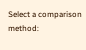Select a comparison method: